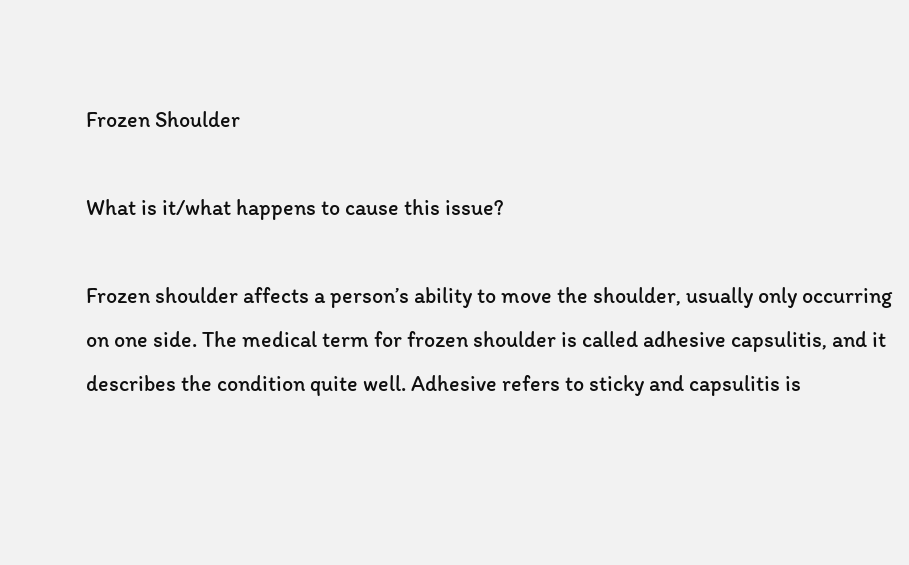Frozen Shoulder

What is it/what happens to cause this issue?

Frozen shoulder affects a person’s ability to move the shoulder, usually only occurring on one side. The medical term for frozen shoulder is called adhesive capsulitis, and it describes the condition quite well. Adhesive refers to sticky and capsulitis is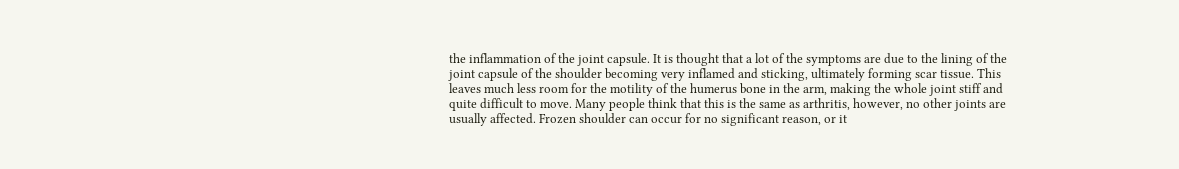the inflammation of the joint capsule. It is thought that a lot of the symptoms are due to the lining of the joint capsule of the shoulder becoming very inflamed and sticking, ultimately forming scar tissue. This leaves much less room for the motility of the humerus bone in the arm, making the whole joint stiff and quite difficult to move. Many people think that this is the same as arthritis, however, no other joints are usually affected. Frozen shoulder can occur for no significant reason, or it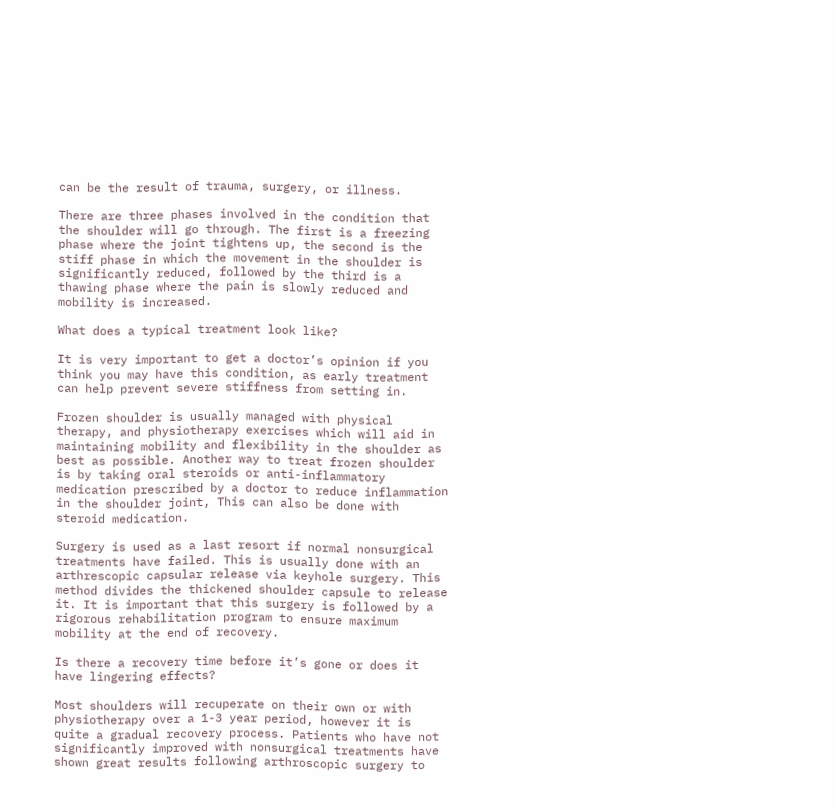can be the result of trauma, surgery, or illness.

There are three phases involved in the condition that the shoulder will go through. The first is a freezing phase where the joint tightens up, the second is the stiff phase in which the movement in the shoulder is significantly reduced, followed by the third is a thawing phase where the pain is slowly reduced and mobility is increased.

What does a typical treatment look like?

It is very important to get a doctor’s opinion if you think you may have this condition, as early treatment can help prevent severe stiffness from setting in.

Frozen shoulder is usually managed with physical therapy, and physiotherapy exercises which will aid in maintaining mobility and flexibility in the shoulder as best as possible. Another way to treat frozen shoulder is by taking oral steroids or anti-inflammatory medication prescribed by a doctor to reduce inflammation in the shoulder joint, This can also be done with steroid medication.

Surgery is used as a last resort if normal nonsurgical treatments have failed. This is usually done with an arthrescopic capsular release via keyhole surgery. This method divides the thickened shoulder capsule to release it. It is important that this surgery is followed by a rigorous rehabilitation program to ensure maximum mobility at the end of recovery.

Is there a recovery time before it’s gone or does it have lingering effects?

Most shoulders will recuperate on their own or with physiotherapy over a 1-3 year period, however it is quite a gradual recovery process. Patients who have not significantly improved with nonsurgical treatments have shown great results following arthroscopic surgery to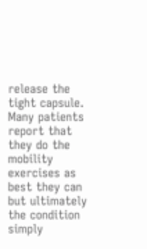release the tight capsule. Many patients report that they do the mobility exercises as best they can but ultimately the condition simply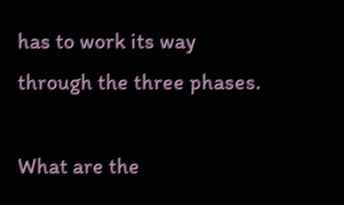has to work its way through the three phases.

What are the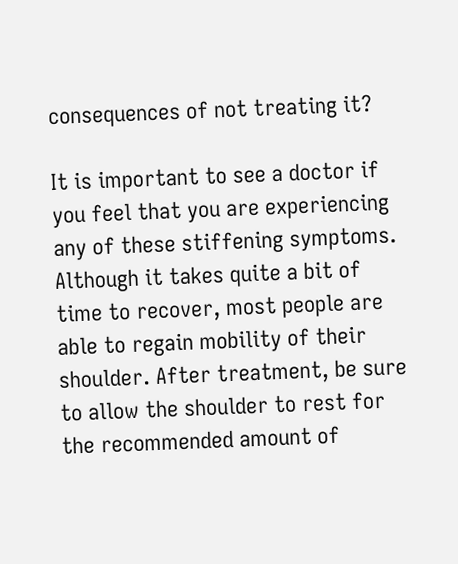consequences of not treating it?

It is important to see a doctor if you feel that you are experiencing any of these stiffening symptoms. Although it takes quite a bit of time to recover, most people are able to regain mobility of their shoulder. After treatment, be sure to allow the shoulder to rest for the recommended amount of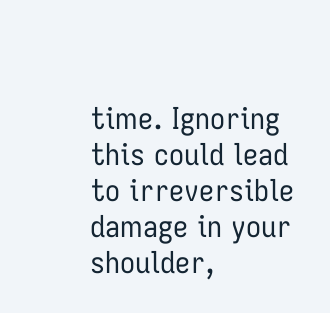time. Ignoring this could lead to irreversible damage in your shoulder,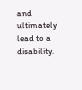and ultimately lead to a disability.